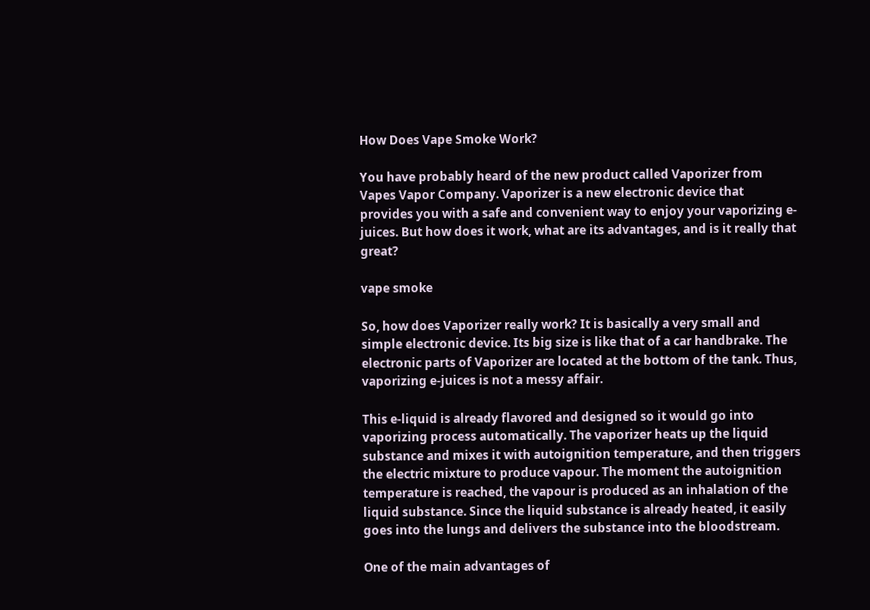How Does Vape Smoke Work?

You have probably heard of the new product called Vaporizer from Vapes Vapor Company. Vaporizer is a new electronic device that provides you with a safe and convenient way to enjoy your vaporizing e-juices. But how does it work, what are its advantages, and is it really that great?

vape smoke

So, how does Vaporizer really work? It is basically a very small and simple electronic device. Its big size is like that of a car handbrake. The electronic parts of Vaporizer are located at the bottom of the tank. Thus, vaporizing e-juices is not a messy affair.

This e-liquid is already flavored and designed so it would go into vaporizing process automatically. The vaporizer heats up the liquid substance and mixes it with autoignition temperature, and then triggers the electric mixture to produce vapour. The moment the autoignition temperature is reached, the vapour is produced as an inhalation of the liquid substance. Since the liquid substance is already heated, it easily goes into the lungs and delivers the substance into the bloodstream.

One of the main advantages of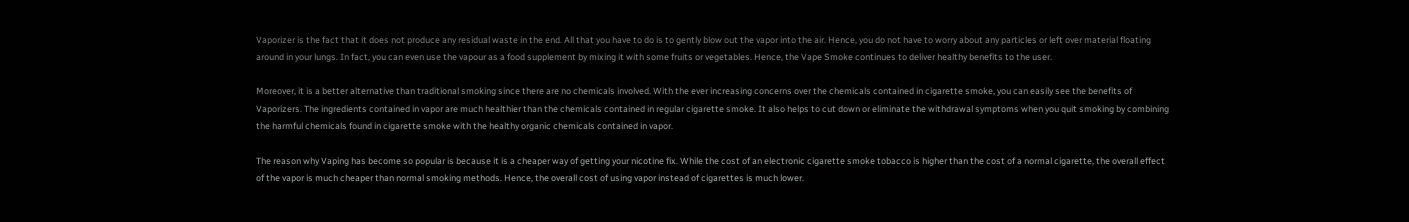Vaporizer is the fact that it does not produce any residual waste in the end. All that you have to do is to gently blow out the vapor into the air. Hence, you do not have to worry about any particles or left over material floating around in your lungs. In fact, you can even use the vapour as a food supplement by mixing it with some fruits or vegetables. Hence, the Vape Smoke continues to deliver healthy benefits to the user.

Moreover, it is a better alternative than traditional smoking since there are no chemicals involved. With the ever increasing concerns over the chemicals contained in cigarette smoke, you can easily see the benefits of Vaporizers. The ingredients contained in vapor are much healthier than the chemicals contained in regular cigarette smoke. It also helps to cut down or eliminate the withdrawal symptoms when you quit smoking by combining the harmful chemicals found in cigarette smoke with the healthy organic chemicals contained in vapor.

The reason why Vaping has become so popular is because it is a cheaper way of getting your nicotine fix. While the cost of an electronic cigarette smoke tobacco is higher than the cost of a normal cigarette, the overall effect of the vapor is much cheaper than normal smoking methods. Hence, the overall cost of using vapor instead of cigarettes is much lower.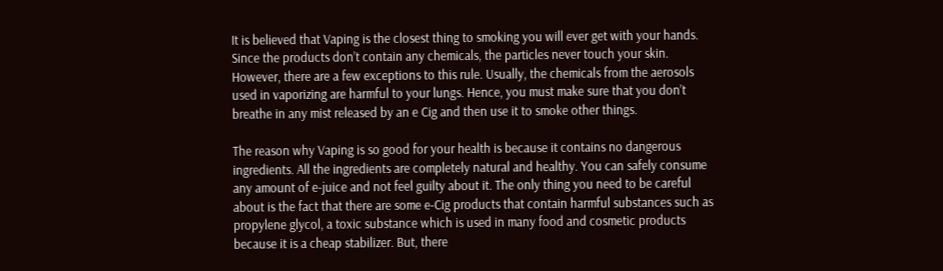It is believed that Vaping is the closest thing to smoking you will ever get with your hands. Since the products don’t contain any chemicals, the particles never touch your skin. However, there are a few exceptions to this rule. Usually, the chemicals from the aerosols used in vaporizing are harmful to your lungs. Hence, you must make sure that you don’t breathe in any mist released by an e Cig and then use it to smoke other things.

The reason why Vaping is so good for your health is because it contains no dangerous ingredients. All the ingredients are completely natural and healthy. You can safely consume any amount of e-juice and not feel guilty about it. The only thing you need to be careful about is the fact that there are some e-Cig products that contain harmful substances such as propylene glycol, a toxic substance which is used in many food and cosmetic products because it is a cheap stabilizer. But, there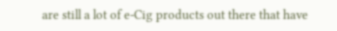are still a lot of e-Cig products out there that have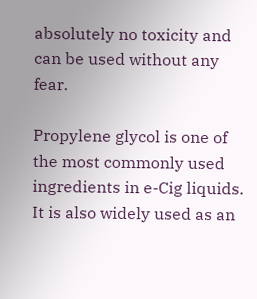absolutely no toxicity and can be used without any fear.

Propylene glycol is one of the most commonly used ingredients in e-Cig liquids. It is also widely used as an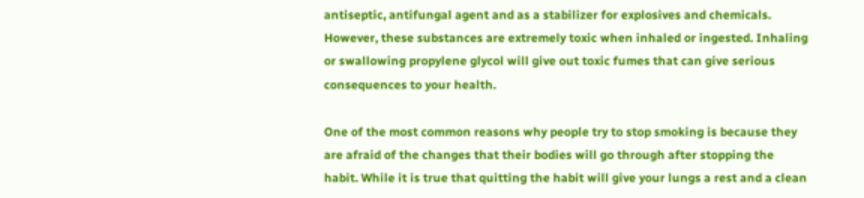antiseptic, antifungal agent and as a stabilizer for explosives and chemicals. However, these substances are extremely toxic when inhaled or ingested. Inhaling or swallowing propylene glycol will give out toxic fumes that can give serious consequences to your health.

One of the most common reasons why people try to stop smoking is because they are afraid of the changes that their bodies will go through after stopping the habit. While it is true that quitting the habit will give your lungs a rest and a clean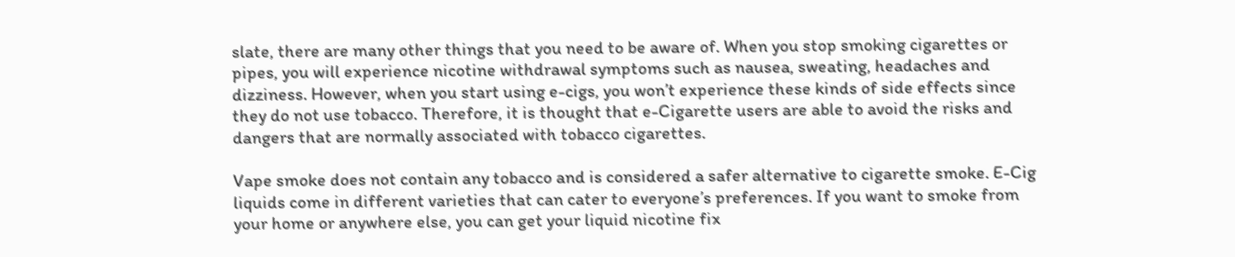slate, there are many other things that you need to be aware of. When you stop smoking cigarettes or pipes, you will experience nicotine withdrawal symptoms such as nausea, sweating, headaches and dizziness. However, when you start using e-cigs, you won’t experience these kinds of side effects since they do not use tobacco. Therefore, it is thought that e-Cigarette users are able to avoid the risks and dangers that are normally associated with tobacco cigarettes.

Vape smoke does not contain any tobacco and is considered a safer alternative to cigarette smoke. E-Cig liquids come in different varieties that can cater to everyone’s preferences. If you want to smoke from your home or anywhere else, you can get your liquid nicotine fix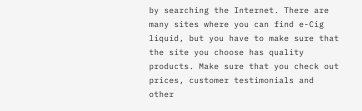by searching the Internet. There are many sites where you can find e-Cig liquid, but you have to make sure that the site you choose has quality products. Make sure that you check out prices, customer testimonials and other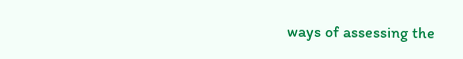ways of assessing the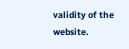validity of the website.